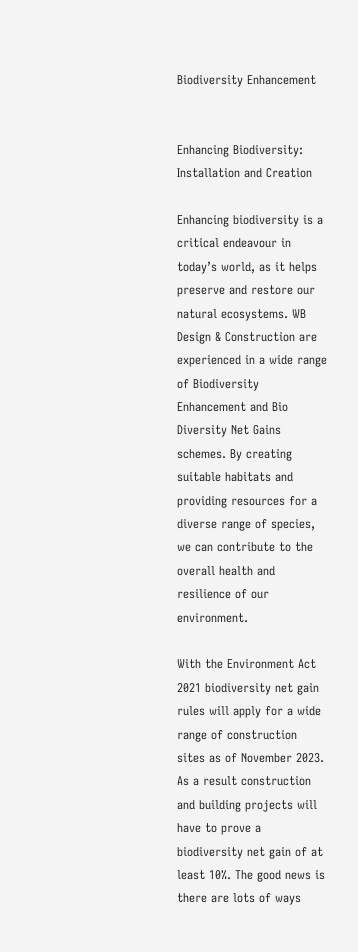Biodiversity Enhancement


Enhancing Biodiversity: Installation and Creation

Enhancing biodiversity is a critical endeavour in today’s world, as it helps preserve and restore our natural ecosystems. WB Design & Construction are experienced in a wide range of Biodiversity Enhancement and Bio Diversity Net Gains schemes. By creating suitable habitats and providing resources for a diverse range of species, we can contribute to the overall health and resilience of our environment.

With the Environment Act 2021 biodiversity net gain rules will apply for a wide range of construction sites as of November 2023. As a result construction and building projects will have to prove a biodiversity net gain of at least 10%. The good news is there are lots of ways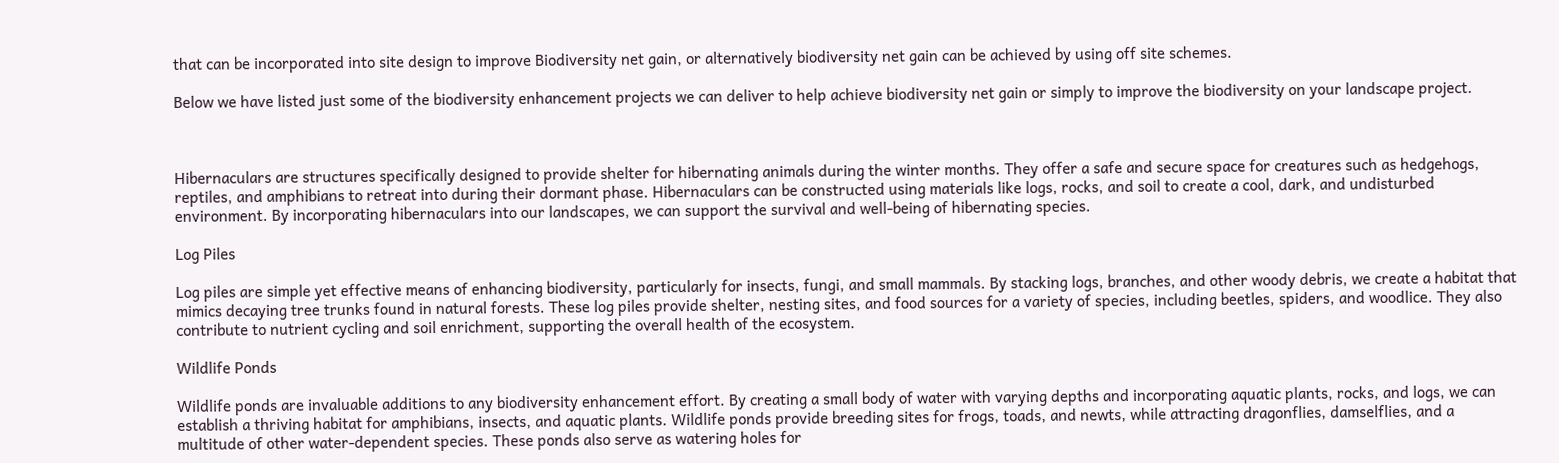that can be incorporated into site design to improve Biodiversity net gain, or alternatively biodiversity net gain can be achieved by using off site schemes.

Below we have listed just some of the biodiversity enhancement projects we can deliver to help achieve biodiversity net gain or simply to improve the biodiversity on your landscape project.



Hibernaculars are structures specifically designed to provide shelter for hibernating animals during the winter months. They offer a safe and secure space for creatures such as hedgehogs, reptiles, and amphibians to retreat into during their dormant phase. Hibernaculars can be constructed using materials like logs, rocks, and soil to create a cool, dark, and undisturbed environment. By incorporating hibernaculars into our landscapes, we can support the survival and well-being of hibernating species.

Log Piles

Log piles are simple yet effective means of enhancing biodiversity, particularly for insects, fungi, and small mammals. By stacking logs, branches, and other woody debris, we create a habitat that mimics decaying tree trunks found in natural forests. These log piles provide shelter, nesting sites, and food sources for a variety of species, including beetles, spiders, and woodlice. They also contribute to nutrient cycling and soil enrichment, supporting the overall health of the ecosystem.

Wildlife Ponds

Wildlife ponds are invaluable additions to any biodiversity enhancement effort. By creating a small body of water with varying depths and incorporating aquatic plants, rocks, and logs, we can establish a thriving habitat for amphibians, insects, and aquatic plants. Wildlife ponds provide breeding sites for frogs, toads, and newts, while attracting dragonflies, damselflies, and a multitude of other water-dependent species. These ponds also serve as watering holes for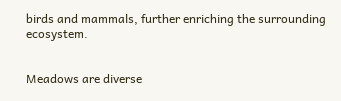birds and mammals, further enriching the surrounding ecosystem.


Meadows are diverse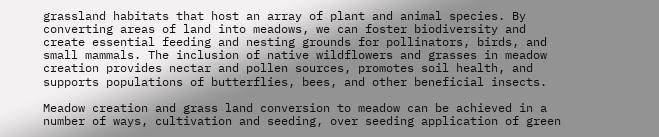grassland habitats that host an array of plant and animal species. By converting areas of land into meadows, we can foster biodiversity and create essential feeding and nesting grounds for pollinators, birds, and small mammals. The inclusion of native wildflowers and grasses in meadow creation provides nectar and pollen sources, promotes soil health, and supports populations of butterflies, bees, and other beneficial insects.

Meadow creation and grass land conversion to meadow can be achieved in a number of ways, cultivation and seeding, over seeding application of green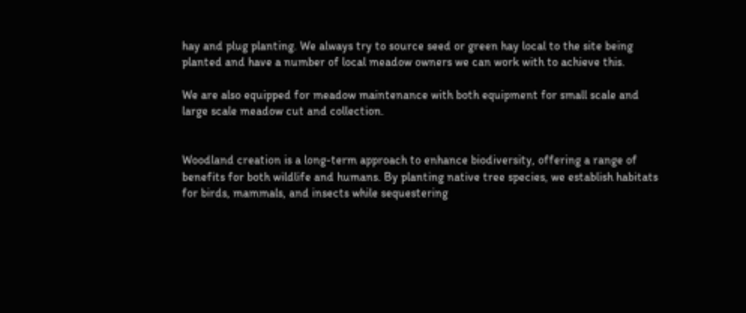hay and plug planting. We always try to source seed or green hay local to the site being planted and have a number of local meadow owners we can work with to achieve this.

We are also equipped for meadow maintenance with both equipment for small scale and large scale meadow cut and collection.


Woodland creation is a long-term approach to enhance biodiversity, offering a range of benefits for both wildlife and humans. By planting native tree species, we establish habitats for birds, mammals, and insects while sequestering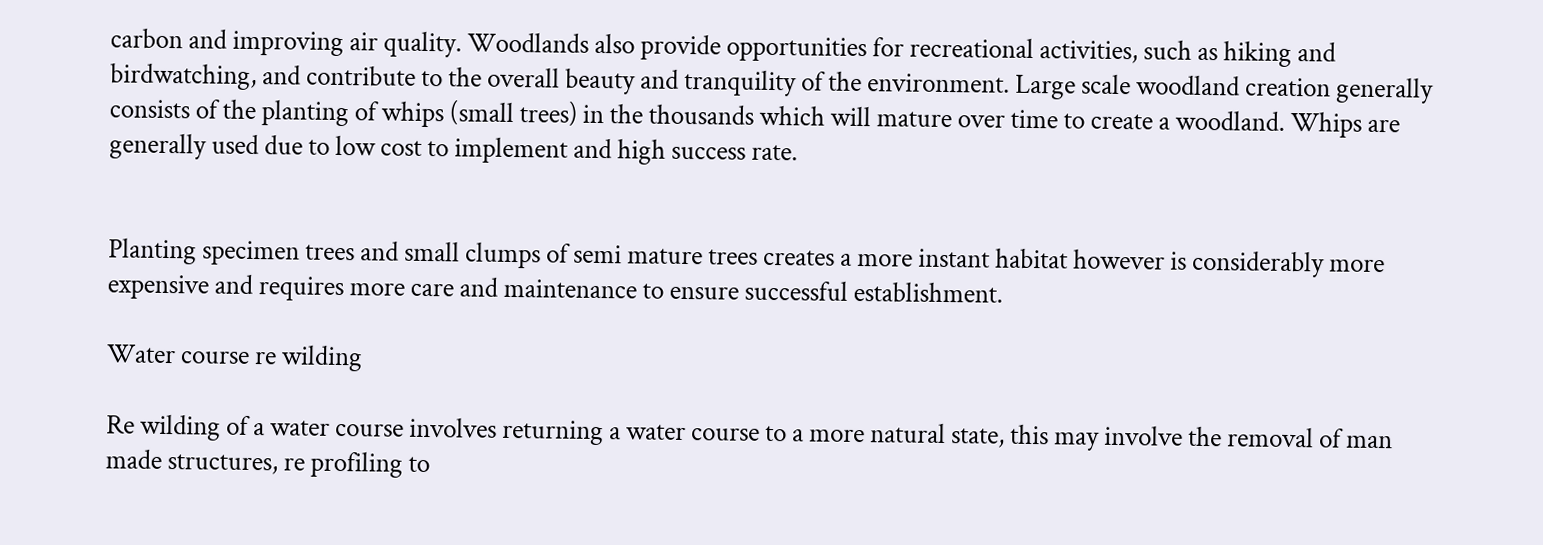carbon and improving air quality. Woodlands also provide opportunities for recreational activities, such as hiking and birdwatching, and contribute to the overall beauty and tranquility of the environment. Large scale woodland creation generally consists of the planting of whips (small trees) in the thousands which will mature over time to create a woodland. Whips are generally used due to low cost to implement and high success rate.


Planting specimen trees and small clumps of semi mature trees creates a more instant habitat however is considerably more expensive and requires more care and maintenance to ensure successful establishment.

Water course re wilding

Re wilding of a water course involves returning a water course to a more natural state, this may involve the removal of man made structures, re profiling to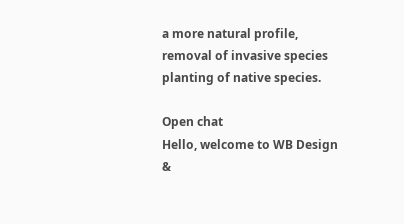a more natural profile, removal of invasive species planting of native species.

Open chat
Hello, welcome to WB Design &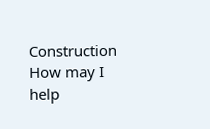Construction
How may I help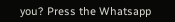you? Press the Whatsapp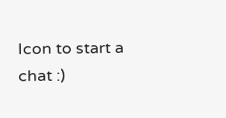Icon to start a chat :)